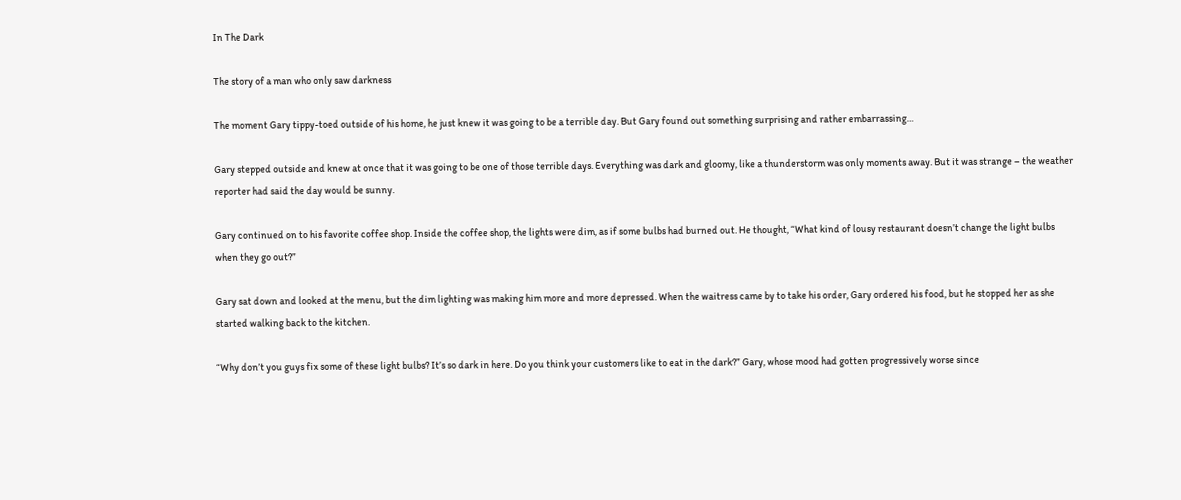In The Dark

The story of a man who only saw darkness

The moment Gary tippy-toed outside of his home, he just knew it was going to be a terrible day. But Gary found out something surprising and rather embarrassing…

Gary stepped outside and knew at once that it was going to be one of those terrible days. Everything was dark and gloomy, like a thunderstorm was only moments away. But it was strange – the weather reporter had said the day would be sunny.

Gary continued on to his favorite coffee shop. Inside the coffee shop, the lights were dim, as if some bulbs had burned out. He thought, “What kind of lousy restaurant doesn’t change the light bulbs when they go out?”

Gary sat down and looked at the menu, but the dim lighting was making him more and more depressed. When the waitress came by to take his order, Gary ordered his food, but he stopped her as she started walking back to the kitchen.

“Why don’t you guys fix some of these light bulbs? It’s so dark in here. Do you think your customers like to eat in the dark?” Gary, whose mood had gotten progressively worse since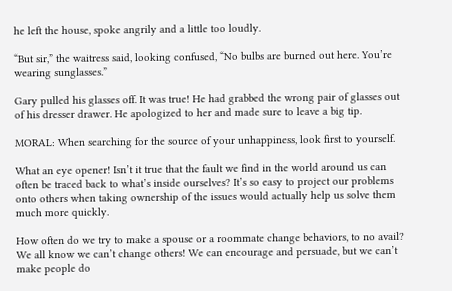he left the house, spoke angrily and a little too loudly.

“But sir,” the waitress said, looking confused, “No bulbs are burned out here. You’re wearing sunglasses.”

Gary pulled his glasses off. It was true! He had grabbed the wrong pair of glasses out of his dresser drawer. He apologized to her and made sure to leave a big tip.

MORAL: When searching for the source of your unhappiness, look first to yourself.

What an eye opener! Isn’t it true that the fault we find in the world around us can often be traced back to what’s inside ourselves? It’s so easy to project our problems onto others when taking ownership of the issues would actually help us solve them much more quickly.

How often do we try to make a spouse or a roommate change behaviors, to no avail? We all know we can’t change others! We can encourage and persuade, but we can’t make people do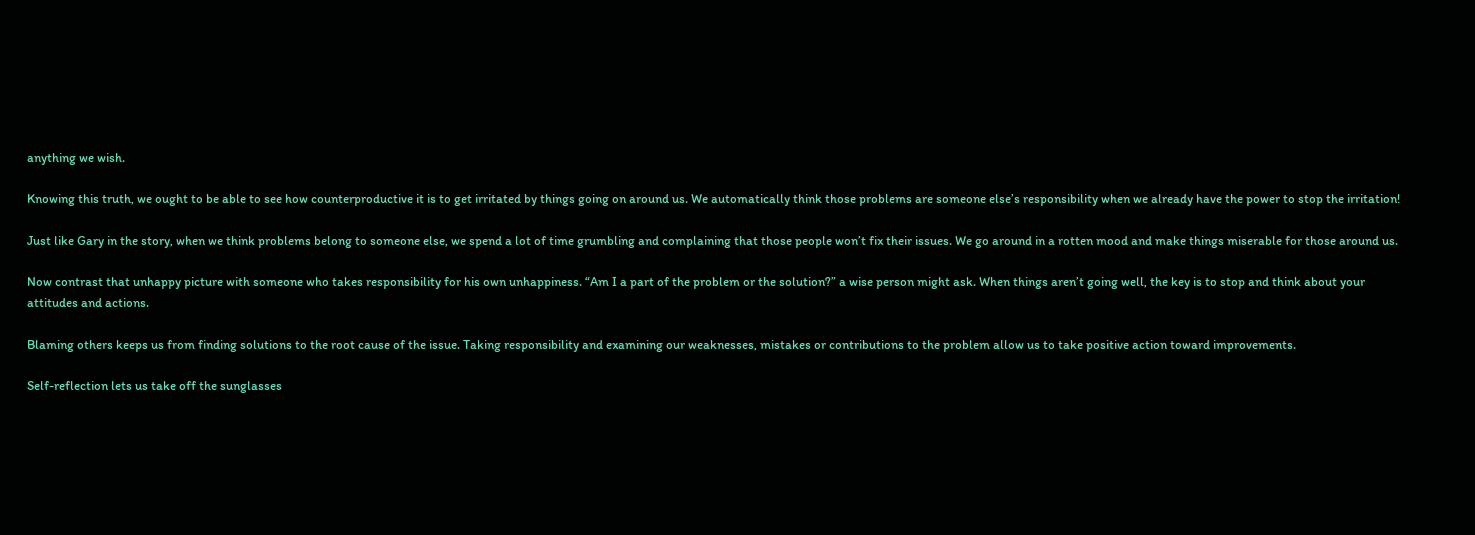anything we wish.

Knowing this truth, we ought to be able to see how counterproductive it is to get irritated by things going on around us. We automatically think those problems are someone else’s responsibility when we already have the power to stop the irritation!

Just like Gary in the story, when we think problems belong to someone else, we spend a lot of time grumbling and complaining that those people won’t fix their issues. We go around in a rotten mood and make things miserable for those around us.

Now contrast that unhappy picture with someone who takes responsibility for his own unhappiness. “Am I a part of the problem or the solution?” a wise person might ask. When things aren’t going well, the key is to stop and think about your attitudes and actions.

Blaming others keeps us from finding solutions to the root cause of the issue. Taking responsibility and examining our weaknesses, mistakes or contributions to the problem allow us to take positive action toward improvements.

Self-reflection lets us take off the sunglasses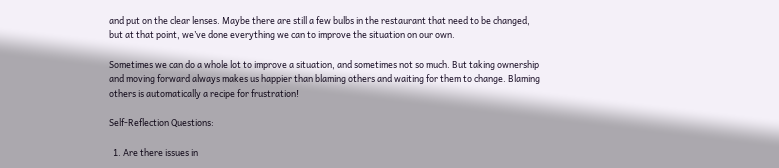and put on the clear lenses. Maybe there are still a few bulbs in the restaurant that need to be changed, but at that point, we’ve done everything we can to improve the situation on our own.

Sometimes we can do a whole lot to improve a situation, and sometimes not so much. But taking ownership and moving forward always makes us happier than blaming others and waiting for them to change. Blaming others is automatically a recipe for frustration!

Self-Reflection Questions:

  1. Are there issues in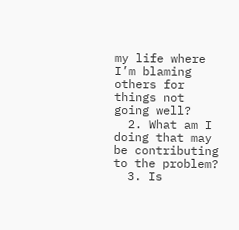my life where I’m blaming others for things not going well?
  2. What am I doing that may be contributing to the problem?
  3. Is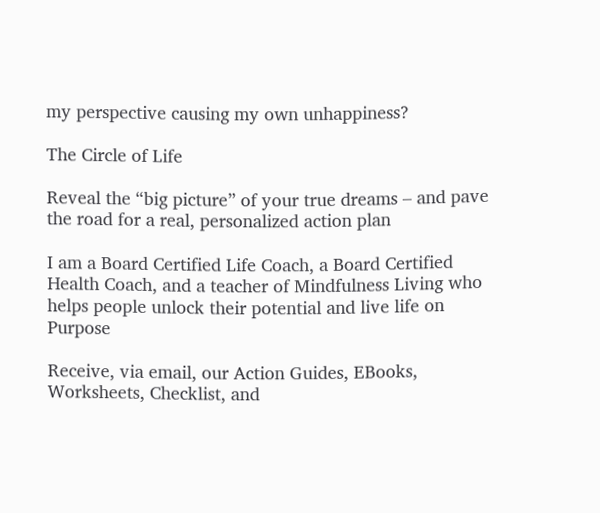my perspective causing my own unhappiness?

The Circle of Life

Reveal the “big picture” of your true dreams – and pave the road for a real, personalized action plan

I am a Board Certified Life Coach, a Board Certified Health Coach, and a teacher of Mindfulness Living who helps people unlock their potential and live life on Purpose

Receive, via email, our Action Guides, EBooks, Worksheets, Checklist, and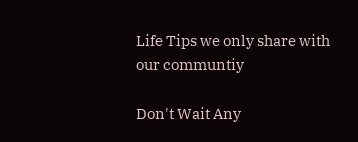Life Tips we only share with our communtiy

Don't Wait Any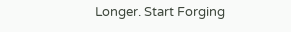Longer. Start Forging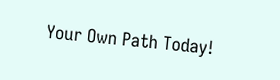Your Own Path Today!